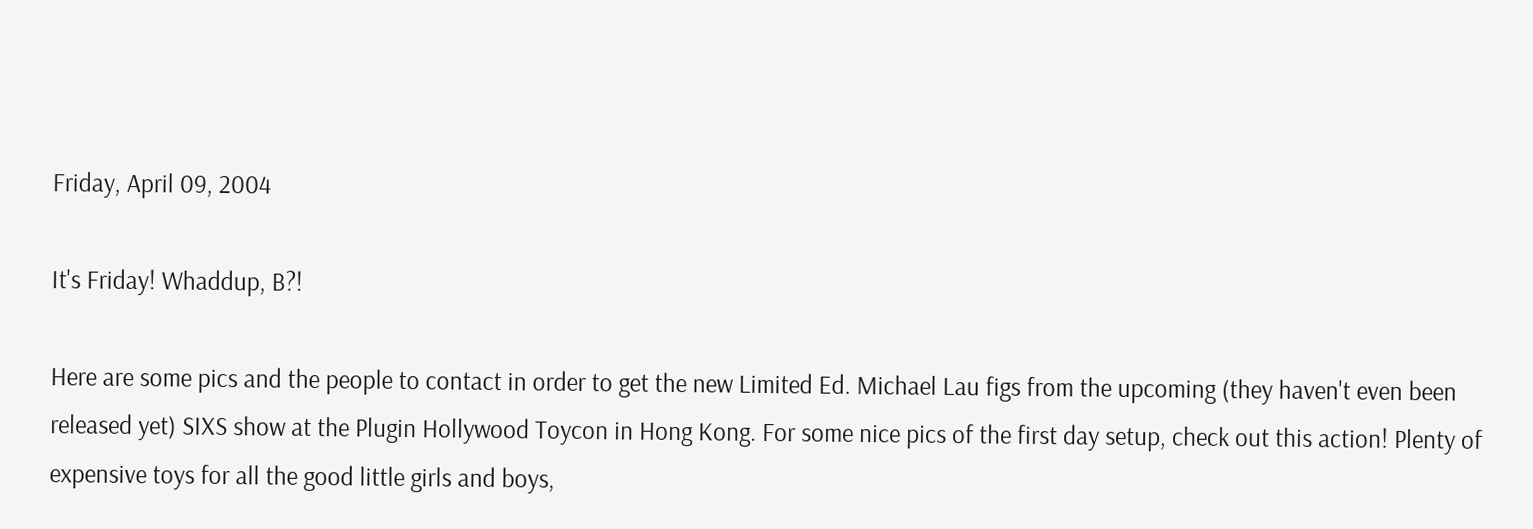Friday, April 09, 2004

It's Friday! Whaddup, B?!

Here are some pics and the people to contact in order to get the new Limited Ed. Michael Lau figs from the upcoming (they haven't even been released yet) SIXS show at the Plugin Hollywood Toycon in Hong Kong. For some nice pics of the first day setup, check out this action! Plenty of expensive toys for all the good little girls and boys,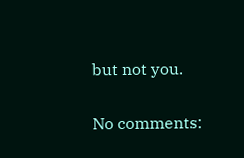but not you.

No comments: